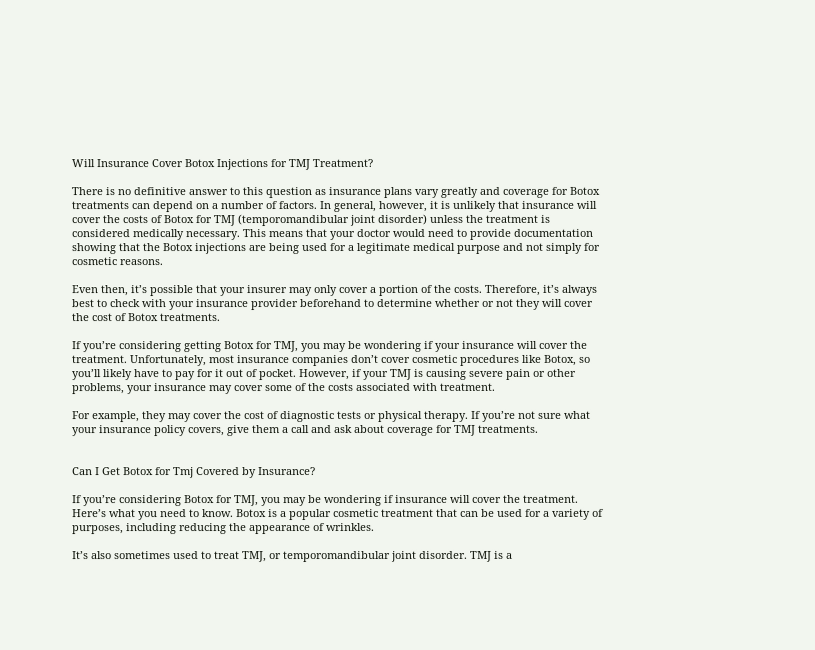Will Insurance Cover Botox Injections for TMJ Treatment?

There is no definitive answer to this question as insurance plans vary greatly and coverage for Botox treatments can depend on a number of factors. In general, however, it is unlikely that insurance will cover the costs of Botox for TMJ (temporomandibular joint disorder) unless the treatment is considered medically necessary. This means that your doctor would need to provide documentation showing that the Botox injections are being used for a legitimate medical purpose and not simply for cosmetic reasons.

Even then, it’s possible that your insurer may only cover a portion of the costs. Therefore, it’s always best to check with your insurance provider beforehand to determine whether or not they will cover the cost of Botox treatments.

If you’re considering getting Botox for TMJ, you may be wondering if your insurance will cover the treatment. Unfortunately, most insurance companies don’t cover cosmetic procedures like Botox, so you’ll likely have to pay for it out of pocket. However, if your TMJ is causing severe pain or other problems, your insurance may cover some of the costs associated with treatment.

For example, they may cover the cost of diagnostic tests or physical therapy. If you’re not sure what your insurance policy covers, give them a call and ask about coverage for TMJ treatments.


Can I Get Botox for Tmj Covered by Insurance?

If you’re considering Botox for TMJ, you may be wondering if insurance will cover the treatment. Here’s what you need to know. Botox is a popular cosmetic treatment that can be used for a variety of purposes, including reducing the appearance of wrinkles.

It’s also sometimes used to treat TMJ, or temporomandibular joint disorder. TMJ is a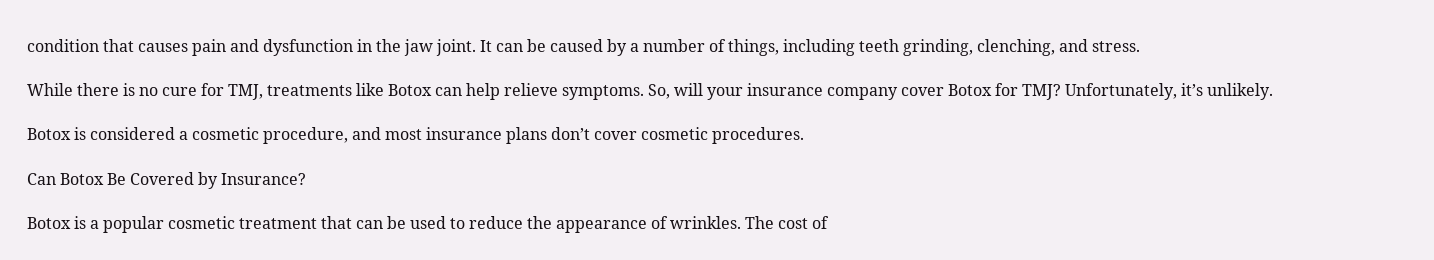condition that causes pain and dysfunction in the jaw joint. It can be caused by a number of things, including teeth grinding, clenching, and stress.

While there is no cure for TMJ, treatments like Botox can help relieve symptoms. So, will your insurance company cover Botox for TMJ? Unfortunately, it’s unlikely.

Botox is considered a cosmetic procedure, and most insurance plans don’t cover cosmetic procedures.

Can Botox Be Covered by Insurance?

Botox is a popular cosmetic treatment that can be used to reduce the appearance of wrinkles. The cost of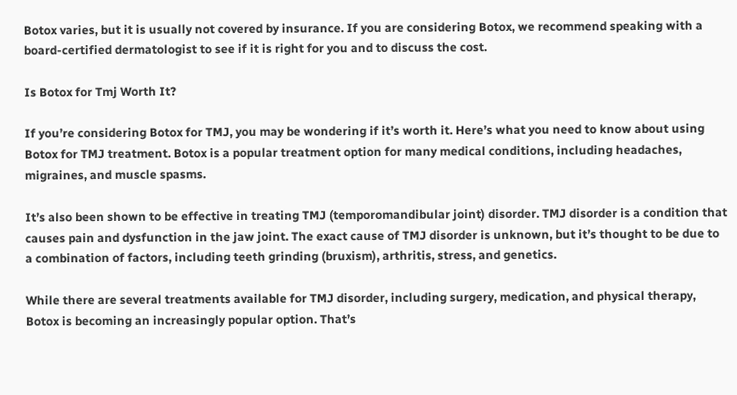Botox varies, but it is usually not covered by insurance. If you are considering Botox, we recommend speaking with a board-certified dermatologist to see if it is right for you and to discuss the cost.

Is Botox for Tmj Worth It?

If you’re considering Botox for TMJ, you may be wondering if it’s worth it. Here’s what you need to know about using Botox for TMJ treatment. Botox is a popular treatment option for many medical conditions, including headaches, migraines, and muscle spasms.

It’s also been shown to be effective in treating TMJ (temporomandibular joint) disorder. TMJ disorder is a condition that causes pain and dysfunction in the jaw joint. The exact cause of TMJ disorder is unknown, but it’s thought to be due to a combination of factors, including teeth grinding (bruxism), arthritis, stress, and genetics.

While there are several treatments available for TMJ disorder, including surgery, medication, and physical therapy, Botox is becoming an increasingly popular option. That’s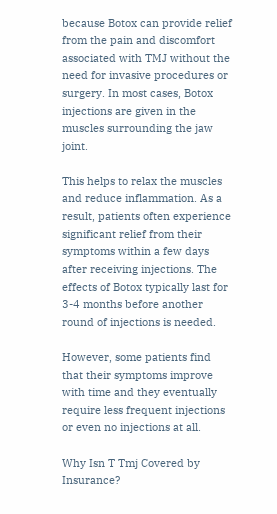because Botox can provide relief from the pain and discomfort associated with TMJ without the need for invasive procedures or surgery. In most cases, Botox injections are given in the muscles surrounding the jaw joint.

This helps to relax the muscles and reduce inflammation. As a result, patients often experience significant relief from their symptoms within a few days after receiving injections. The effects of Botox typically last for 3-4 months before another round of injections is needed.

However, some patients find that their symptoms improve with time and they eventually require less frequent injections or even no injections at all.

Why Isn T Tmj Covered by Insurance?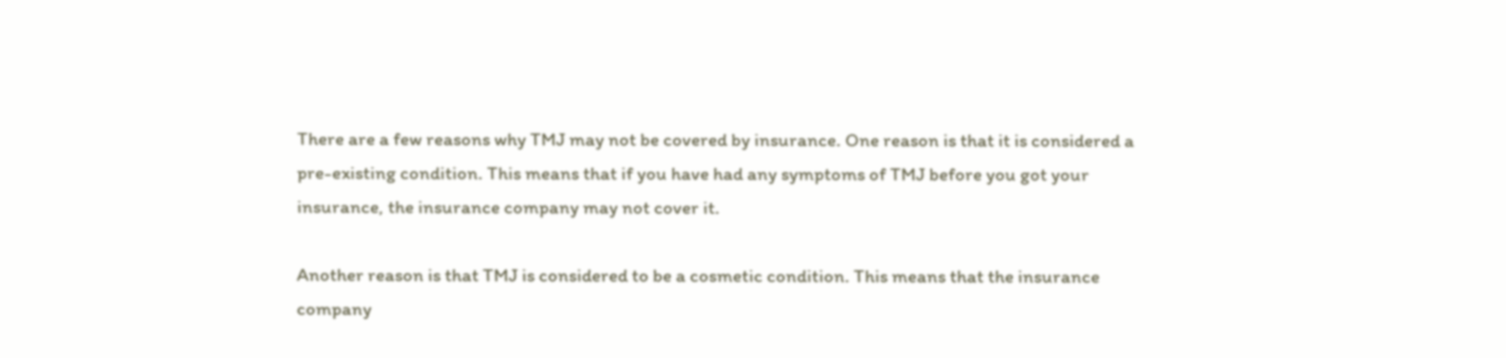There are a few reasons why TMJ may not be covered by insurance. One reason is that it is considered a pre-existing condition. This means that if you have had any symptoms of TMJ before you got your insurance, the insurance company may not cover it.

Another reason is that TMJ is considered to be a cosmetic condition. This means that the insurance company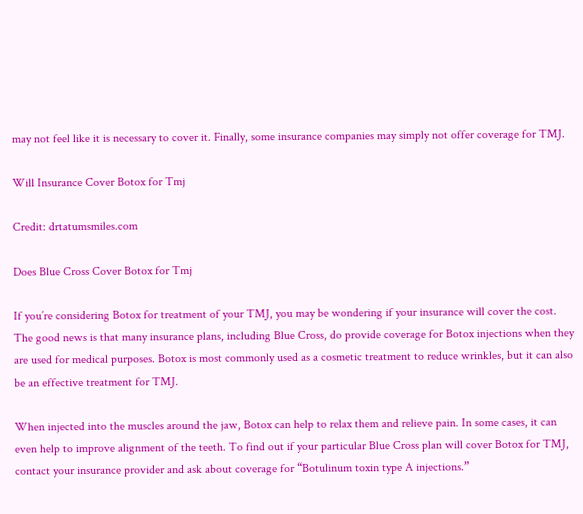may not feel like it is necessary to cover it. Finally, some insurance companies may simply not offer coverage for TMJ.

Will Insurance Cover Botox for Tmj

Credit: drtatumsmiles.com

Does Blue Cross Cover Botox for Tmj

If you’re considering Botox for treatment of your TMJ, you may be wondering if your insurance will cover the cost. The good news is that many insurance plans, including Blue Cross, do provide coverage for Botox injections when they are used for medical purposes. Botox is most commonly used as a cosmetic treatment to reduce wrinkles, but it can also be an effective treatment for TMJ.

When injected into the muscles around the jaw, Botox can help to relax them and relieve pain. In some cases, it can even help to improve alignment of the teeth. To find out if your particular Blue Cross plan will cover Botox for TMJ, contact your insurance provider and ask about coverage for “Botulinum toxin type A injections.”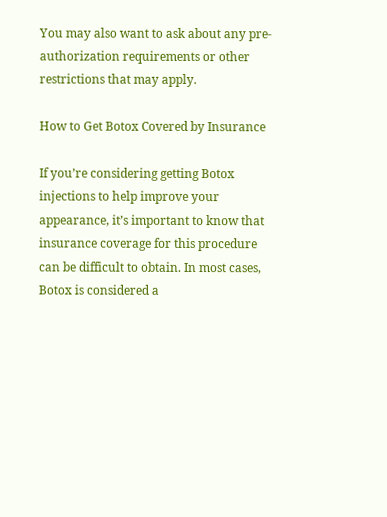You may also want to ask about any pre-authorization requirements or other restrictions that may apply.

How to Get Botox Covered by Insurance

If you’re considering getting Botox injections to help improve your appearance, it’s important to know that insurance coverage for this procedure can be difficult to obtain. In most cases, Botox is considered a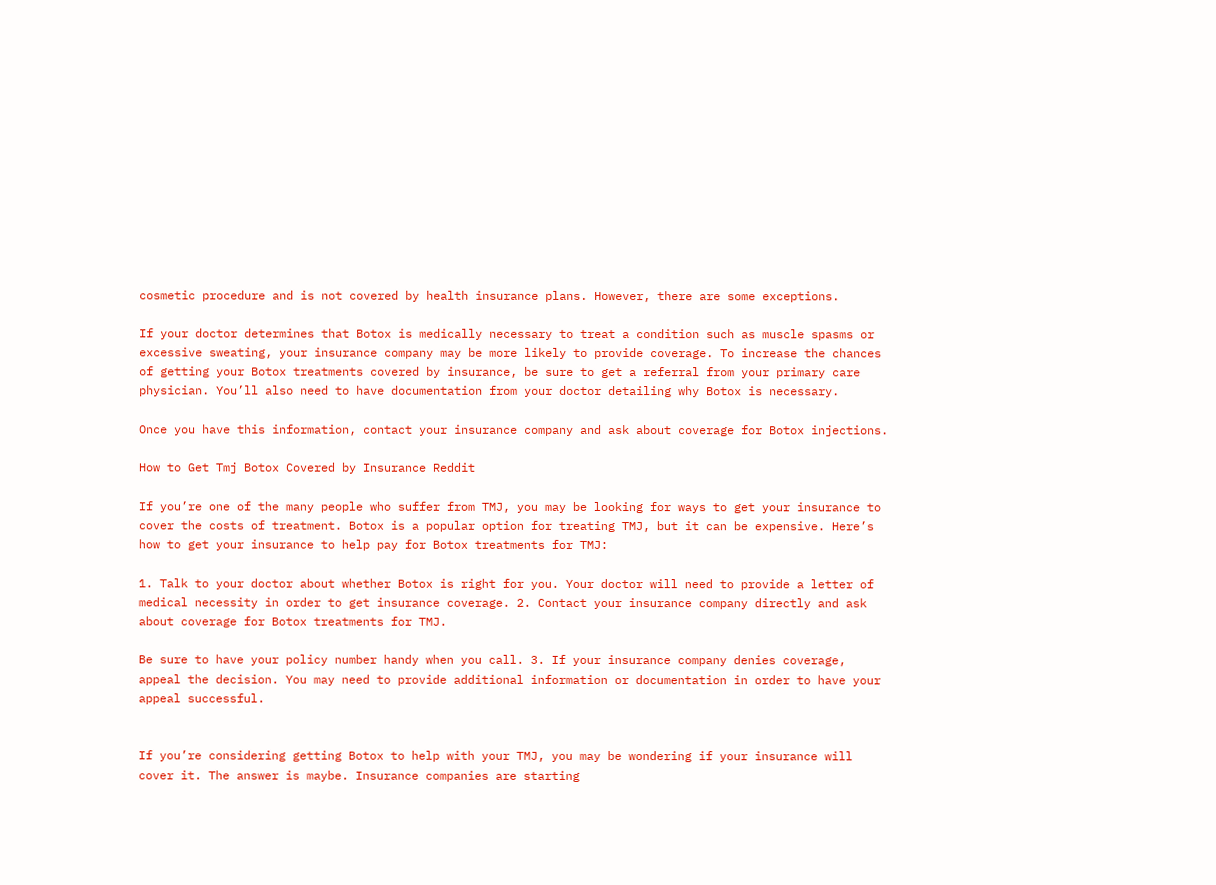cosmetic procedure and is not covered by health insurance plans. However, there are some exceptions.

If your doctor determines that Botox is medically necessary to treat a condition such as muscle spasms or excessive sweating, your insurance company may be more likely to provide coverage. To increase the chances of getting your Botox treatments covered by insurance, be sure to get a referral from your primary care physician. You’ll also need to have documentation from your doctor detailing why Botox is necessary.

Once you have this information, contact your insurance company and ask about coverage for Botox injections.

How to Get Tmj Botox Covered by Insurance Reddit

If you’re one of the many people who suffer from TMJ, you may be looking for ways to get your insurance to cover the costs of treatment. Botox is a popular option for treating TMJ, but it can be expensive. Here’s how to get your insurance to help pay for Botox treatments for TMJ:

1. Talk to your doctor about whether Botox is right for you. Your doctor will need to provide a letter of medical necessity in order to get insurance coverage. 2. Contact your insurance company directly and ask about coverage for Botox treatments for TMJ.

Be sure to have your policy number handy when you call. 3. If your insurance company denies coverage, appeal the decision. You may need to provide additional information or documentation in order to have your appeal successful.


If you’re considering getting Botox to help with your TMJ, you may be wondering if your insurance will cover it. The answer is maybe. Insurance companies are starting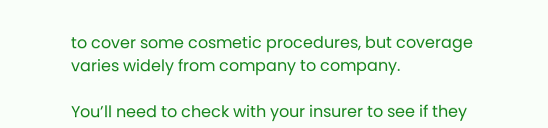to cover some cosmetic procedures, but coverage varies widely from company to company.

You’ll need to check with your insurer to see if they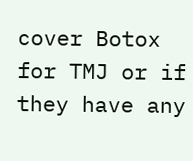cover Botox for TMJ or if they have any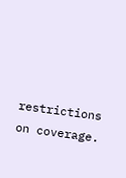restrictions on coverage.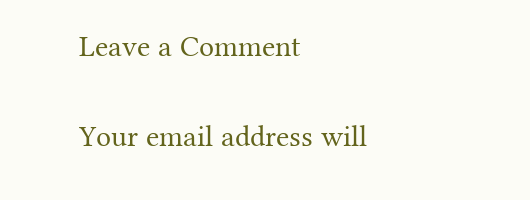Leave a Comment

Your email address will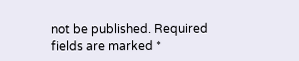not be published. Required fields are marked *